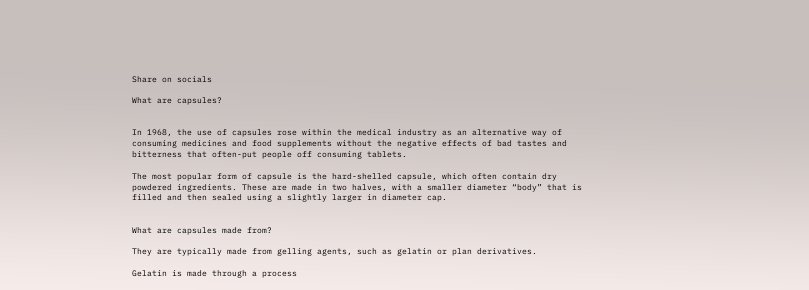Share on socials

What are capsules?


In 1968, the use of capsules rose within the medical industry as an alternative way of consuming medicines and food supplements without the negative effects of bad tastes and bitterness that often-put people off consuming tablets.

The most popular form of capsule is the hard-shelled capsule, which often contain dry powdered ingredients. These are made in two halves, with a smaller diameter “body” that is filled and then sealed using a slightly larger in diameter cap.


What are capsules made from?

They are typically made from gelling agents, such as gelatin or plan derivatives.

Gelatin is made through a process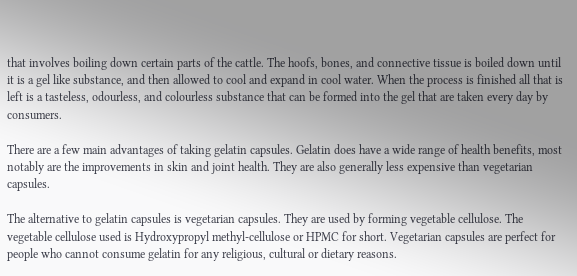that involves boiling down certain parts of the cattle. The hoofs, bones, and connective tissue is boiled down until it is a gel like substance, and then allowed to cool and expand in cool water. When the process is finished all that is left is a tasteless, odourless, and colourless substance that can be formed into the gel that are taken every day by consumers.

There are a few main advantages of taking gelatin capsules. Gelatin does have a wide range of health benefits, most notably are the improvements in skin and joint health. They are also generally less expensive than vegetarian capsules.

The alternative to gelatin capsules is vegetarian capsules. They are used by forming vegetable cellulose. The vegetable cellulose used is Hydroxypropyl methyl-cellulose or HPMC for short. Vegetarian capsules are perfect for people who cannot consume gelatin for any religious, cultural or dietary reasons.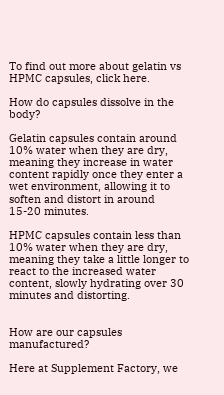To find out more about gelatin vs HPMC capsules, click here.

How do capsules dissolve in the body?

Gelatin capsules contain around 10% water when they are dry, meaning they increase in water content rapidly once they enter a wet environment, allowing it to soften and distort in around 15-20 minutes.

HPMC capsules contain less than 10% water when they are dry, meaning they take a little longer to react to the increased water content, slowly hydrating over 30 minutes and distorting.


How are our capsules manufactured?

Here at Supplement Factory, we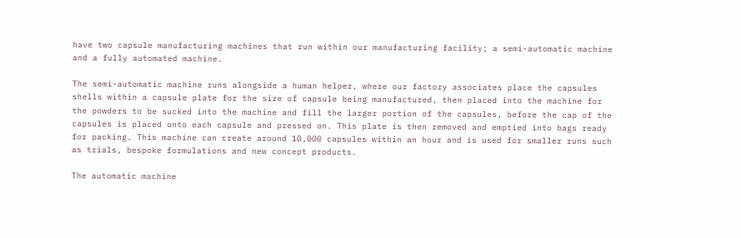have two capsule manufacturing machines that run within our manufacturing facility; a semi-automatic machine and a fully automated machine.

The semi-automatic machine runs alongside a human helper, where our factory associates place the capsules shells within a capsule plate for the size of capsule being manufactured, then placed into the machine for the powders to be sucked into the machine and fill the larger portion of the capsules, before the cap of the capsules is placed onto each capsule and pressed on. This plate is then removed and emptied into bags ready for packing. This machine can create around 10,000 capsules within an hour and is used for smaller runs such as trials, bespoke formulations and new concept products.

The automatic machine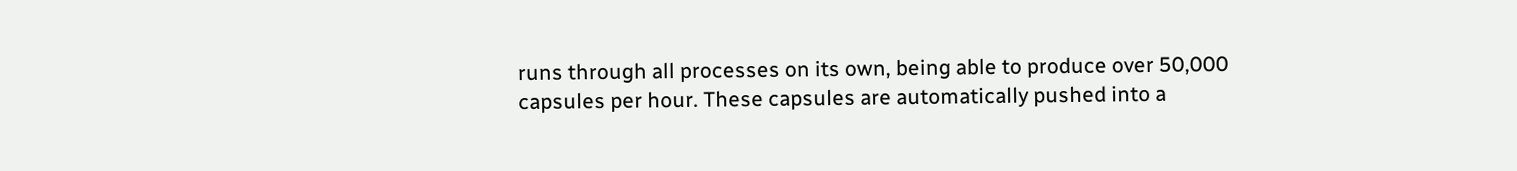runs through all processes on its own, being able to produce over 50,000 capsules per hour. These capsules are automatically pushed into a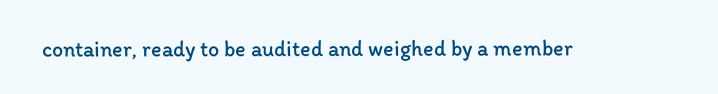container, ready to be audited and weighed by a member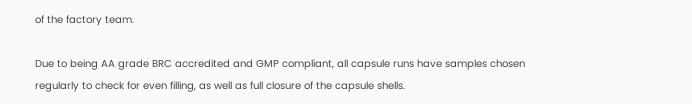of the factory team.

Due to being AA grade BRC accredited and GMP compliant, all capsule runs have samples chosen regularly to check for even filling, as well as full closure of the capsule shells.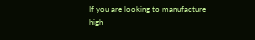If you are looking to manufacture high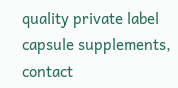quality private label capsule supplements, contact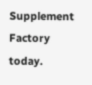Supplement Factory today.